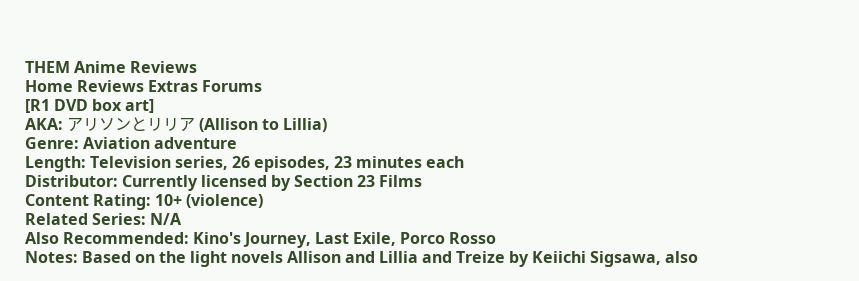THEM Anime Reviews
Home Reviews Extras Forums
[R1 DVD box art]
AKA: アリソンとリリア (Allison to Lillia)
Genre: Aviation adventure
Length: Television series, 26 episodes, 23 minutes each
Distributor: Currently licensed by Section 23 Films
Content Rating: 10+ (violence)
Related Series: N/A
Also Recommended: Kino's Journey, Last Exile, Porco Rosso
Notes: Based on the light novels Allison and Lillia and Treize by Keiichi Sigsawa, also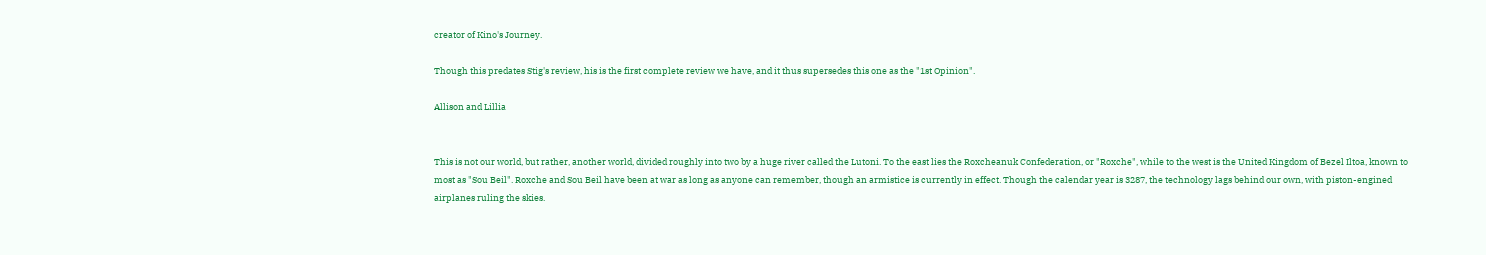creator of Kino's Journey.

Though this predates Stig's review, his is the first complete review we have, and it thus supersedes this one as the "1st Opinion".

Allison and Lillia


This is not our world, but rather, another world, divided roughly into two by a huge river called the Lutoni. To the east lies the Roxcheanuk Confederation, or "Roxche", while to the west is the United Kingdom of Bezel Iltoa, known to most as "Sou Beil". Roxche and Sou Beil have been at war as long as anyone can remember, though an armistice is currently in effect. Though the calendar year is 3287, the technology lags behind our own, with piston-engined airplanes ruling the skies.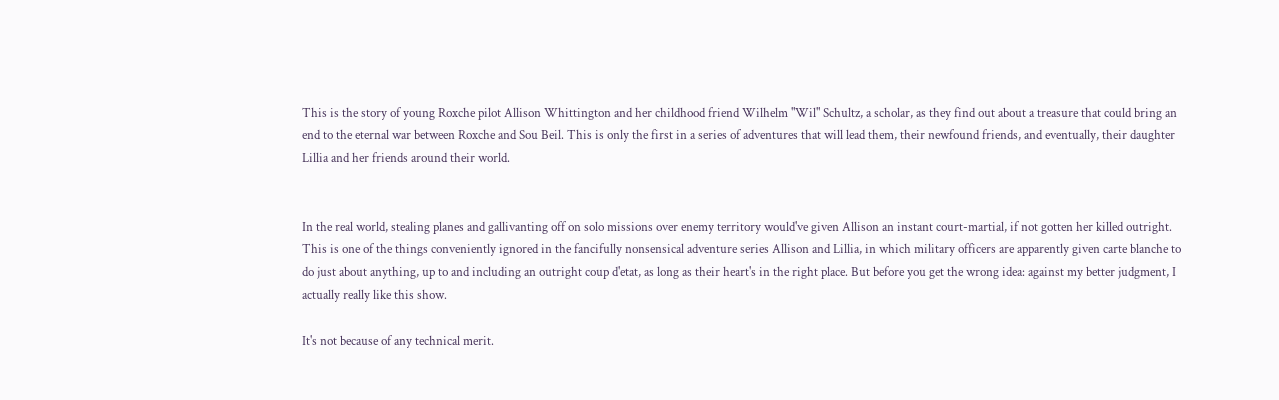This is the story of young Roxche pilot Allison Whittington and her childhood friend Wilhelm "Wil" Schultz, a scholar, as they find out about a treasure that could bring an end to the eternal war between Roxche and Sou Beil. This is only the first in a series of adventures that will lead them, their newfound friends, and eventually, their daughter Lillia and her friends around their world.


In the real world, stealing planes and gallivanting off on solo missions over enemy territory would've given Allison an instant court-martial, if not gotten her killed outright. This is one of the things conveniently ignored in the fancifully nonsensical adventure series Allison and Lillia, in which military officers are apparently given carte blanche to do just about anything, up to and including an outright coup d'etat, as long as their heart's in the right place. But before you get the wrong idea: against my better judgment, I actually really like this show.

It's not because of any technical merit.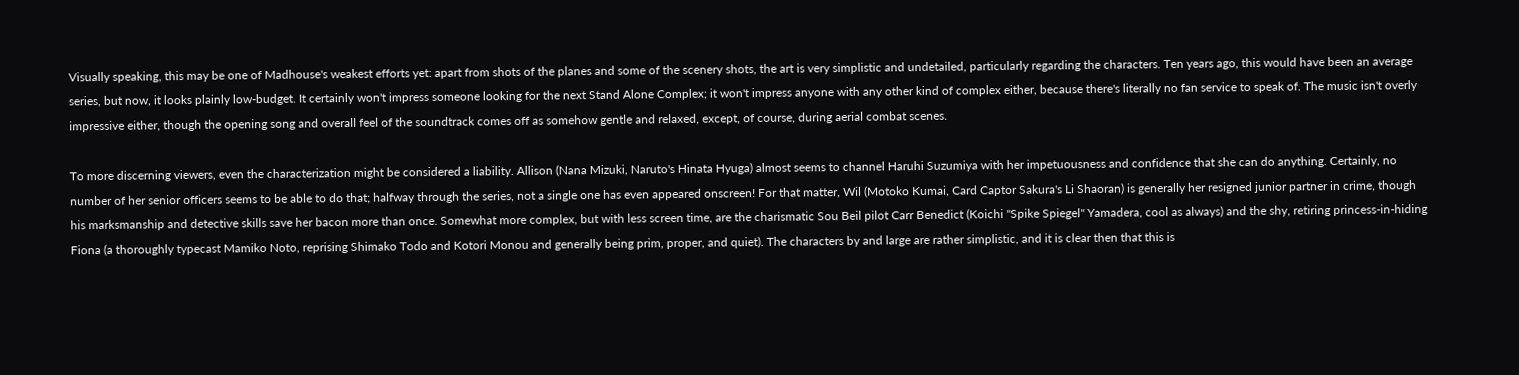Visually speaking, this may be one of Madhouse's weakest efforts yet: apart from shots of the planes and some of the scenery shots, the art is very simplistic and undetailed, particularly regarding the characters. Ten years ago, this would have been an average series, but now, it looks plainly low-budget. It certainly won't impress someone looking for the next Stand Alone Complex; it won't impress anyone with any other kind of complex either, because there's literally no fan service to speak of. The music isn't overly impressive either, though the opening song and overall feel of the soundtrack comes off as somehow gentle and relaxed, except, of course, during aerial combat scenes.

To more discerning viewers, even the characterization might be considered a liability. Allison (Nana Mizuki, Naruto's Hinata Hyuga) almost seems to channel Haruhi Suzumiya with her impetuousness and confidence that she can do anything. Certainly, no number of her senior officers seems to be able to do that; halfway through the series, not a single one has even appeared onscreen! For that matter, Wil (Motoko Kumai, Card Captor Sakura's Li Shaoran) is generally her resigned junior partner in crime, though his marksmanship and detective skills save her bacon more than once. Somewhat more complex, but with less screen time, are the charismatic Sou Beil pilot Carr Benedict (Koichi "Spike Spiegel" Yamadera, cool as always) and the shy, retiring princess-in-hiding Fiona (a thoroughly typecast Mamiko Noto, reprising Shimako Todo and Kotori Monou and generally being prim, proper, and quiet). The characters by and large are rather simplistic, and it is clear then that this is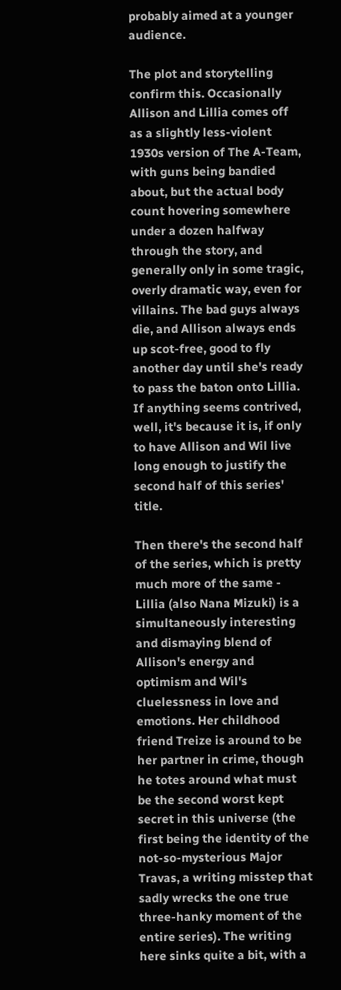probably aimed at a younger audience.

The plot and storytelling confirm this. Occasionally Allison and Lillia comes off as a slightly less-violent 1930s version of The A-Team, with guns being bandied about, but the actual body count hovering somewhere under a dozen halfway through the story, and generally only in some tragic, overly dramatic way, even for villains. The bad guys always die, and Allison always ends up scot-free, good to fly another day until she's ready to pass the baton onto Lillia. If anything seems contrived, well, it's because it is, if only to have Allison and Wil live long enough to justify the second half of this series' title.

Then there's the second half of the series, which is pretty much more of the same - Lillia (also Nana Mizuki) is a simultaneously interesting and dismaying blend of Allison's energy and optimism and Wil's cluelessness in love and emotions. Her childhood friend Treize is around to be her partner in crime, though he totes around what must be the second worst kept secret in this universe (the first being the identity of the not-so-mysterious Major Travas, a writing misstep that sadly wrecks the one true three-hanky moment of the entire series). The writing here sinks quite a bit, with a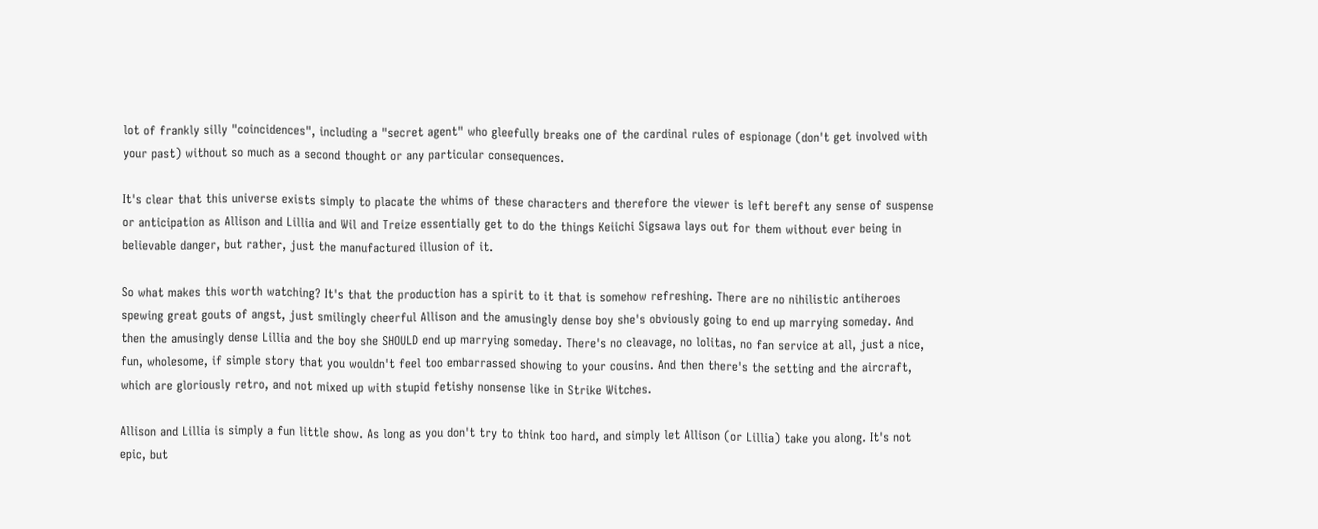lot of frankly silly "coincidences", including a "secret agent" who gleefully breaks one of the cardinal rules of espionage (don't get involved with your past) without so much as a second thought or any particular consequences.

It's clear that this universe exists simply to placate the whims of these characters and therefore the viewer is left bereft any sense of suspense or anticipation as Allison and Lillia and Wil and Treize essentially get to do the things Keiichi Sigsawa lays out for them without ever being in believable danger, but rather, just the manufactured illusion of it.

So what makes this worth watching? It's that the production has a spirit to it that is somehow refreshing. There are no nihilistic antiheroes spewing great gouts of angst, just smilingly cheerful Allison and the amusingly dense boy she's obviously going to end up marrying someday. And then the amusingly dense Lillia and the boy she SHOULD end up marrying someday. There's no cleavage, no lolitas, no fan service at all, just a nice, fun, wholesome, if simple story that you wouldn't feel too embarrassed showing to your cousins. And then there's the setting and the aircraft, which are gloriously retro, and not mixed up with stupid fetishy nonsense like in Strike Witches.

Allison and Lillia is simply a fun little show. As long as you don't try to think too hard, and simply let Allison (or Lillia) take you along. It's not epic, but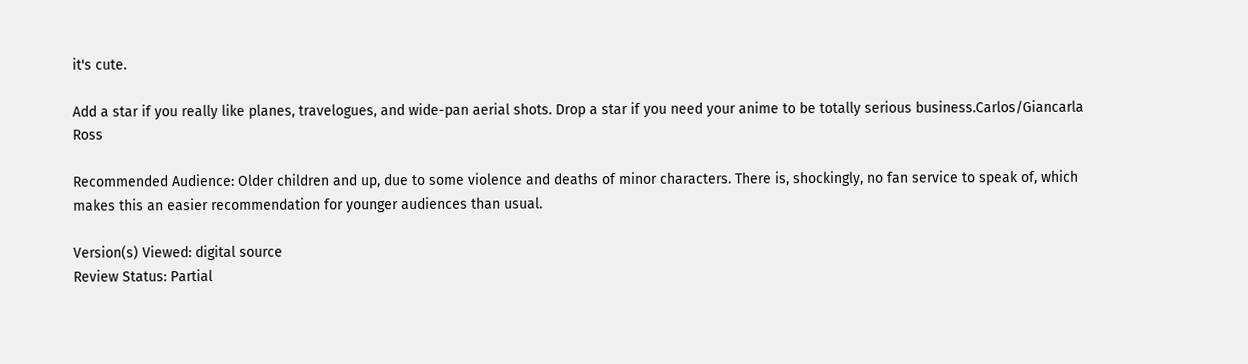it's cute.

Add a star if you really like planes, travelogues, and wide-pan aerial shots. Drop a star if you need your anime to be totally serious business.Carlos/Giancarla Ross

Recommended Audience: Older children and up, due to some violence and deaths of minor characters. There is, shockingly, no fan service to speak of, which makes this an easier recommendation for younger audiences than usual.

Version(s) Viewed: digital source
Review Status: Partial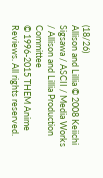(18/26)
Allison and Lillia © 2008 Keiichi Sigsawa / ASCII / Media Works / Allison and Lillia Production Committee
© 1996-2015 THEM Anime Reviews. All rights reserved.